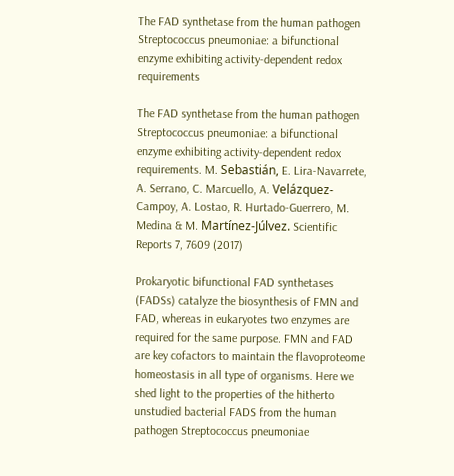The FAD synthetase from the human pathogen Streptococcus pneumoniae: a bifunctional enzyme exhibiting activity-dependent redox requirements

The FAD synthetase from the human pathogen Streptococcus pneumoniae: a bifunctional enzyme exhibiting activity-dependent redox requirements. M. Sebastián, E. Lira-Navarrete, A. Serrano, C. Marcuello, A. Velázquez-Campoy, A. Lostao, R. Hurtado-Guerrero, M. Medina & M. Martínez-Júlvez. Scientific Reports 7, 7609 (2017)

Prokaryotic bifunctional FAD synthetases (FADSs) catalyze the biosynthesis of FMN and FAD, whereas in eukaryotes two enzymes are required for the same purpose. FMN and FAD are key cofactors to maintain the flavoproteome homeostasis in all type of organisms. Here we shed light to the properties of the hitherto unstudied bacterial FADS from the human pathogen Streptococcus pneumoniae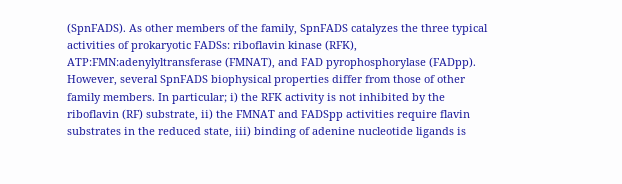(SpnFADS). As other members of the family, SpnFADS catalyzes the three typical activities of prokaryotic FADSs: riboflavin kinase (RFK), ATP:FMN:adenylyltransferase (FMNAT), and FAD pyrophosphorylase (FADpp). However, several SpnFADS biophysical properties differ from those of other family members. In particular; i) the RFK activity is not inhibited by the riboflavin (RF) substrate, ii) the FMNAT and FADSpp activities require flavin substrates in the reduced state, iii) binding of adenine nucleotide ligands is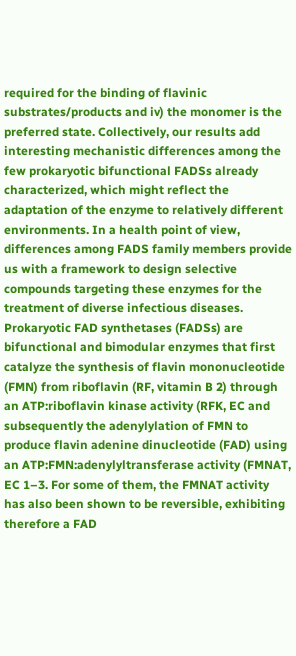required for the binding of flavinic substrates/products and iv) the monomer is the preferred state. Collectively, our results add interesting mechanistic differences among the few prokaryotic bifunctional FADSs already characterized, which might reflect the adaptation of the enzyme to relatively different environments. In a health point of view, differences among FADS family members provide us with a framework to design selective compounds targeting these enzymes for the treatment of diverse infectious diseases. Prokaryotic FAD synthetases (FADSs) are bifunctional and bimodular enzymes that first catalyze the synthesis of flavin mononucleotide (FMN) from riboflavin (RF, vitamin B 2) through an ATP:riboflavin kinase activity (RFK, EC and subsequently the adenylylation of FMN to produce flavin adenine dinucleotide (FAD) using an ATP:FMN:adenylyltransferase activity (FMNAT, EC 1–3. For some of them, the FMNAT activity has also been shown to be reversible, exhibiting therefore a FAD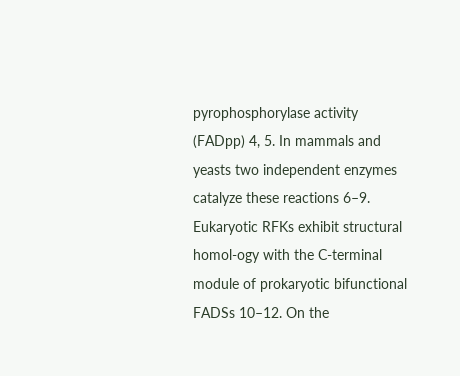pyrophosphorylase activity (FADpp) 4, 5. In mammals and yeasts two independent enzymes catalyze these reactions 6–9. Eukaryotic RFKs exhibit structural homol-ogy with the C-terminal module of prokaryotic bifunctional FADSs 10–12. On the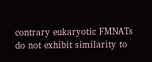contrary eukaryotic FMNATs do not exhibit similarity to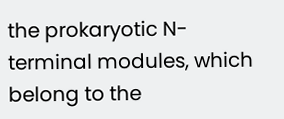the prokaryotic N-terminal modules, which belong to the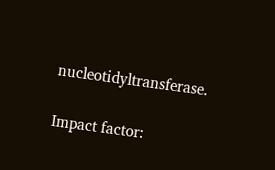nucleotidyltransferase.

Impact factor: